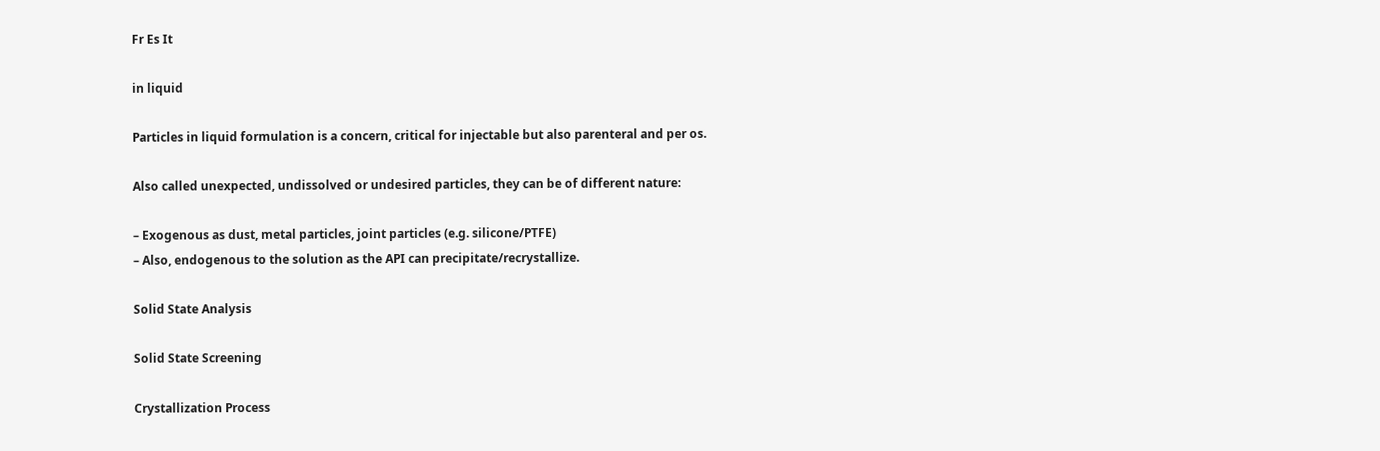Fr Es It

in liquid

Particles in liquid formulation is a concern, critical for injectable but also parenteral and per os.

Also called unexpected, undissolved or undesired particles, they can be of different nature:

– Exogenous as dust, metal particles, joint particles (e.g. silicone/PTFE)
– Also, endogenous to the solution as the API can precipitate/recrystallize.

Solid State Analysis

Solid State Screening

Crystallization Process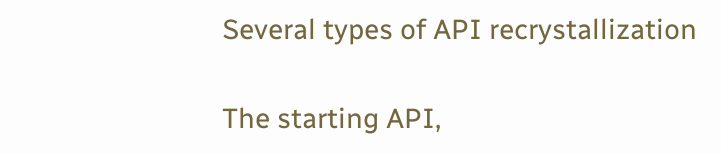Several types of API recrystallization

The starting API,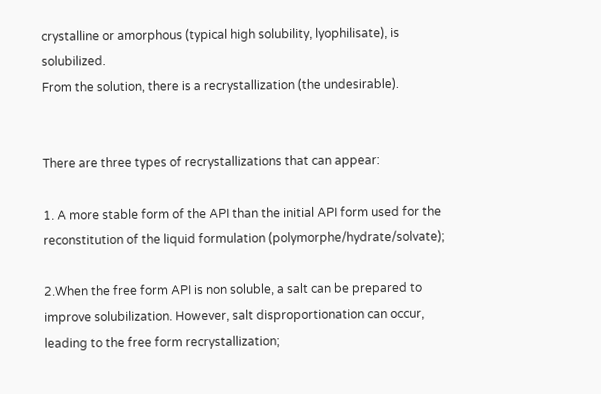crystalline or amorphous (typical high solubility, lyophilisate), is solubilized.
From the solution, there is a recrystallization (the undesirable).


There are three types of recrystallizations that can appear:

1. A more stable form of the API than the initial API form used for the reconstitution of the liquid formulation (polymorphe/hydrate/solvate);

2.When the free form API is non soluble, a salt can be prepared to improve solubilization. However, salt disproportionation can occur, leading to the free form recrystallization;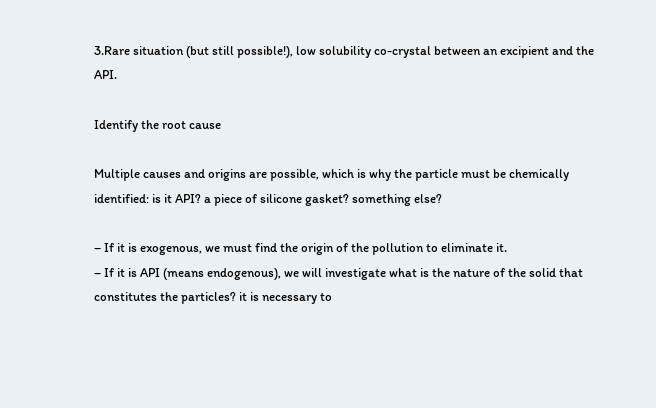3.Rare situation (but still possible!), low solubility co-crystal between an excipient and the API.

Identify the root cause

Multiple causes and origins are possible, which is why the particle must be chemically identified: is it API? a piece of silicone gasket? something else?

– If it is exogenous, we must find the origin of the pollution to eliminate it.
– If it is API (means endogenous), we will investigate what is the nature of the solid that constitutes the particles? it is necessary to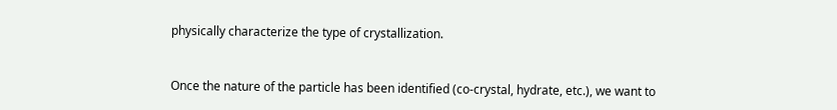physically characterize the type of crystallization.


Once the nature of the particle has been identified (co-crystal, hydrate, etc.), we want to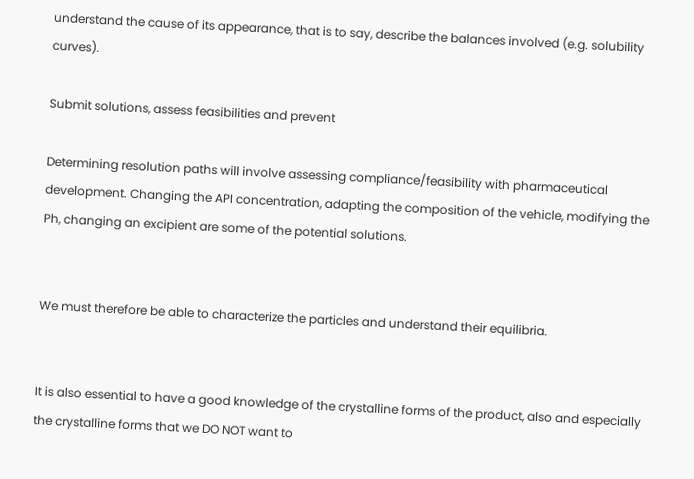understand the cause of its appearance, that is to say, describe the balances involved (e.g. solubility curves).

Submit solutions, assess feasibilities and prevent

Determining resolution paths will involve assessing compliance/feasibility with pharmaceutical development. Changing the API concentration, adapting the composition of the vehicle, modifying the Ph, changing an excipient are some of the potential solutions.


We must therefore be able to characterize the particles and understand their equilibria.


It is also essential to have a good knowledge of the crystalline forms of the product, also and especially the crystalline forms that we DO NOT want to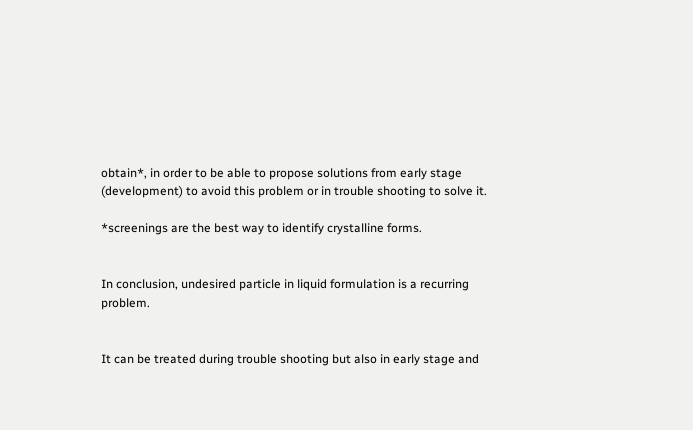obtain*, in order to be able to propose solutions from early stage (development) to avoid this problem or in trouble shooting to solve it.

*screenings are the best way to identify crystalline forms.


In conclusion, undesired particle in liquid formulation is a recurring problem.


It can be treated during trouble shooting but also in early stage and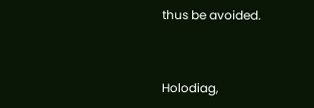thus be avoided.


Holodiag,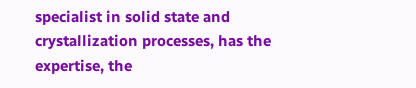specialist in solid state and crystallization processes, has the expertise, the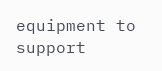equipment to support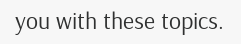you with these topics.